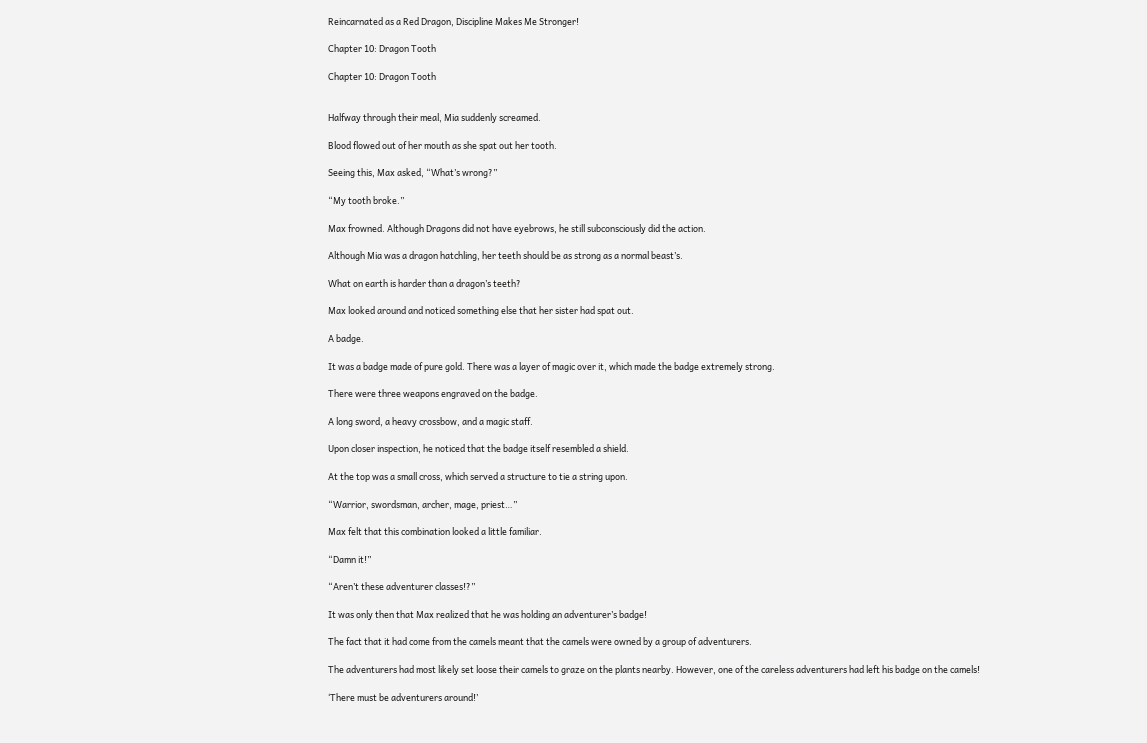Reincarnated as a Red Dragon, Discipline Makes Me Stronger!

Chapter 10: Dragon Tooth

Chapter 10: Dragon Tooth


Halfway through their meal, Mia suddenly screamed.

Blood flowed out of her mouth as she spat out her tooth.

Seeing this, Max asked, “What’s wrong?”

“My tooth broke.”

Max frowned. Although Dragons did not have eyebrows, he still subconsciously did the action.

Although Mia was a dragon hatchling, her teeth should be as strong as a normal beast’s.

What on earth is harder than a dragon’s teeth?

Max looked around and noticed something else that her sister had spat out.

A badge.

It was a badge made of pure gold. There was a layer of magic over it, which made the badge extremely strong.

There were three weapons engraved on the badge.

A long sword, a heavy crossbow, and a magic staff.

Upon closer inspection, he noticed that the badge itself resembled a shield.

At the top was a small cross, which served a structure to tie a string upon.

“Warrior, swordsman, archer, mage, priest…”

Max felt that this combination looked a little familiar.

“Damn it!”

“Aren’t these adventurer classes!?”

It was only then that Max realized that he was holding an adventurer’s badge!

The fact that it had come from the camels meant that the camels were owned by a group of adventurers.

The adventurers had most likely set loose their camels to graze on the plants nearby. However, one of the careless adventurers had left his badge on the camels!

‘There must be adventurers around!’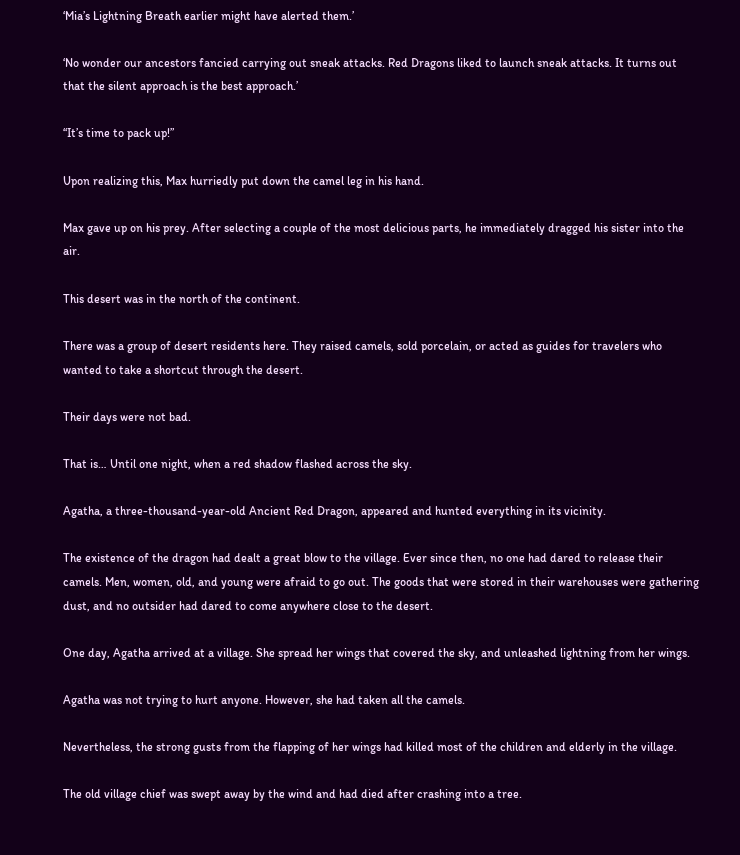‘Mia’s Lightning Breath earlier might have alerted them.’

‘No wonder our ancestors fancied carrying out sneak attacks. Red Dragons liked to launch sneak attacks. It turns out that the silent approach is the best approach.’

“It’s time to pack up!”

Upon realizing this, Max hurriedly put down the camel leg in his hand.

Max gave up on his prey. After selecting a couple of the most delicious parts, he immediately dragged his sister into the air.

This desert was in the north of the continent.

There was a group of desert residents here. They raised camels, sold porcelain, or acted as guides for travelers who wanted to take a shortcut through the desert.

Their days were not bad.

That is… Until one night, when a red shadow flashed across the sky.

Agatha, a three-thousand-year-old Ancient Red Dragon, appeared and hunted everything in its vicinity.

The existence of the dragon had dealt a great blow to the village. Ever since then, no one had dared to release their camels. Men, women, old, and young were afraid to go out. The goods that were stored in their warehouses were gathering dust, and no outsider had dared to come anywhere close to the desert.

One day, Agatha arrived at a village. She spread her wings that covered the sky, and unleashed lightning from her wings.

Agatha was not trying to hurt anyone. However, she had taken all the camels.

Nevertheless, the strong gusts from the flapping of her wings had killed most of the children and elderly in the village.

The old village chief was swept away by the wind and had died after crashing into a tree.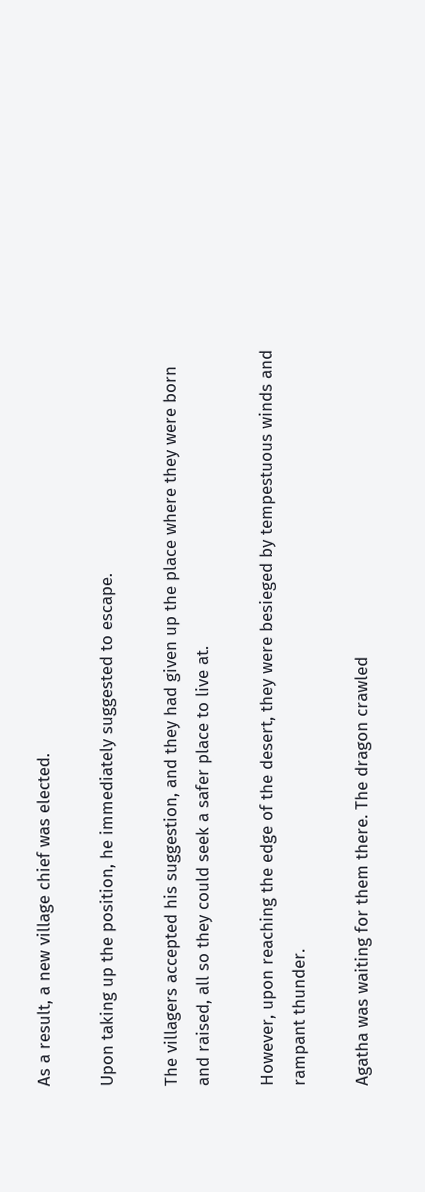As a result, a new village chief was elected.

Upon taking up the position, he immediately suggested to escape.

The villagers accepted his suggestion, and they had given up the place where they were born and raised, all so they could seek a safer place to live at.

However, upon reaching the edge of the desert, they were besieged by tempestuous winds and rampant thunder.

Agatha was waiting for them there. The dragon crawled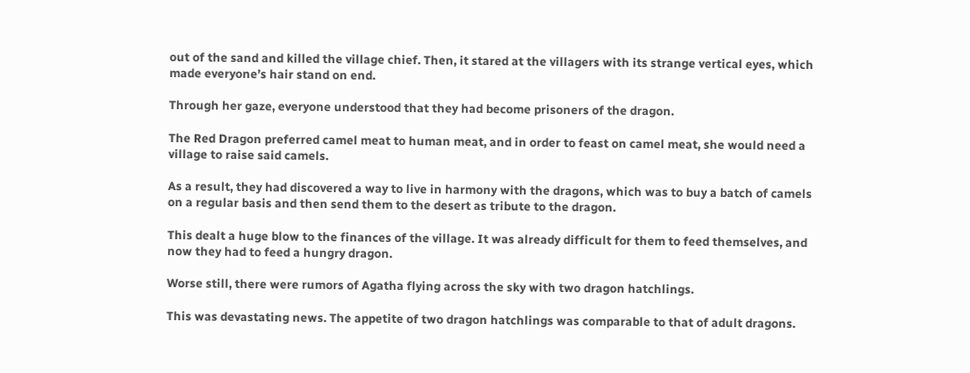out of the sand and killed the village chief. Then, it stared at the villagers with its strange vertical eyes, which made everyone’s hair stand on end.

Through her gaze, everyone understood that they had become prisoners of the dragon.

The Red Dragon preferred camel meat to human meat, and in order to feast on camel meat, she would need a village to raise said camels.

As a result, they had discovered a way to live in harmony with the dragons, which was to buy a batch of camels on a regular basis and then send them to the desert as tribute to the dragon.

This dealt a huge blow to the finances of the village. It was already difficult for them to feed themselves, and now they had to feed a hungry dragon.

Worse still, there were rumors of Agatha flying across the sky with two dragon hatchlings.

This was devastating news. The appetite of two dragon hatchlings was comparable to that of adult dragons.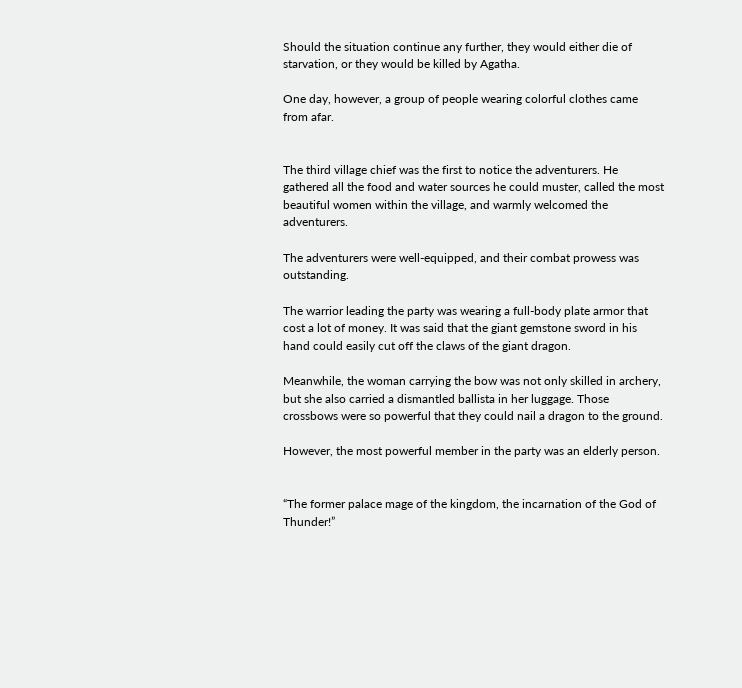Should the situation continue any further, they would either die of starvation, or they would be killed by Agatha.

One day, however, a group of people wearing colorful clothes came from afar.


The third village chief was the first to notice the adventurers. He gathered all the food and water sources he could muster, called the most beautiful women within the village, and warmly welcomed the adventurers.

The adventurers were well-equipped, and their combat prowess was outstanding.

The warrior leading the party was wearing a full-body plate armor that cost a lot of money. It was said that the giant gemstone sword in his hand could easily cut off the claws of the giant dragon.

Meanwhile, the woman carrying the bow was not only skilled in archery, but she also carried a dismantled ballista in her luggage. Those crossbows were so powerful that they could nail a dragon to the ground.

However, the most powerful member in the party was an elderly person.


“The former palace mage of the kingdom, the incarnation of the God of Thunder!”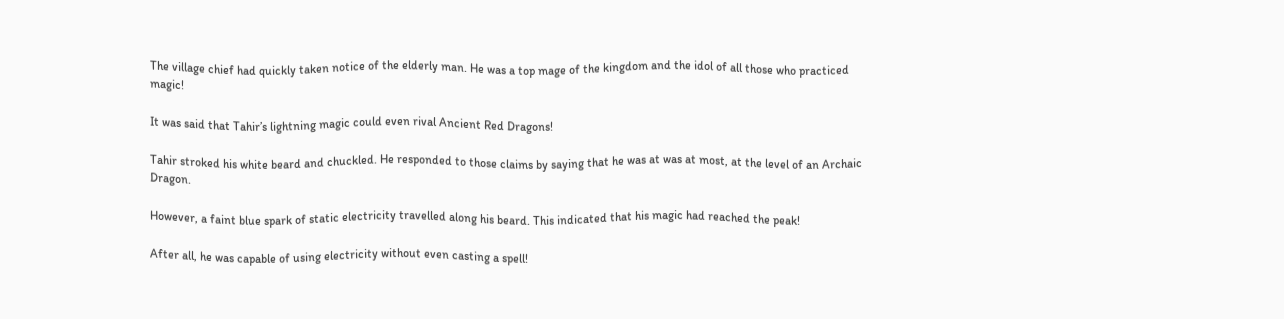The village chief had quickly taken notice of the elderly man. He was a top mage of the kingdom and the idol of all those who practiced magic!

It was said that Tahir’s lightning magic could even rival Ancient Red Dragons!

Tahir stroked his white beard and chuckled. He responded to those claims by saying that he was at was at most, at the level of an Archaic Dragon.

However, a faint blue spark of static electricity travelled along his beard. This indicated that his magic had reached the peak!

After all, he was capable of using electricity without even casting a spell!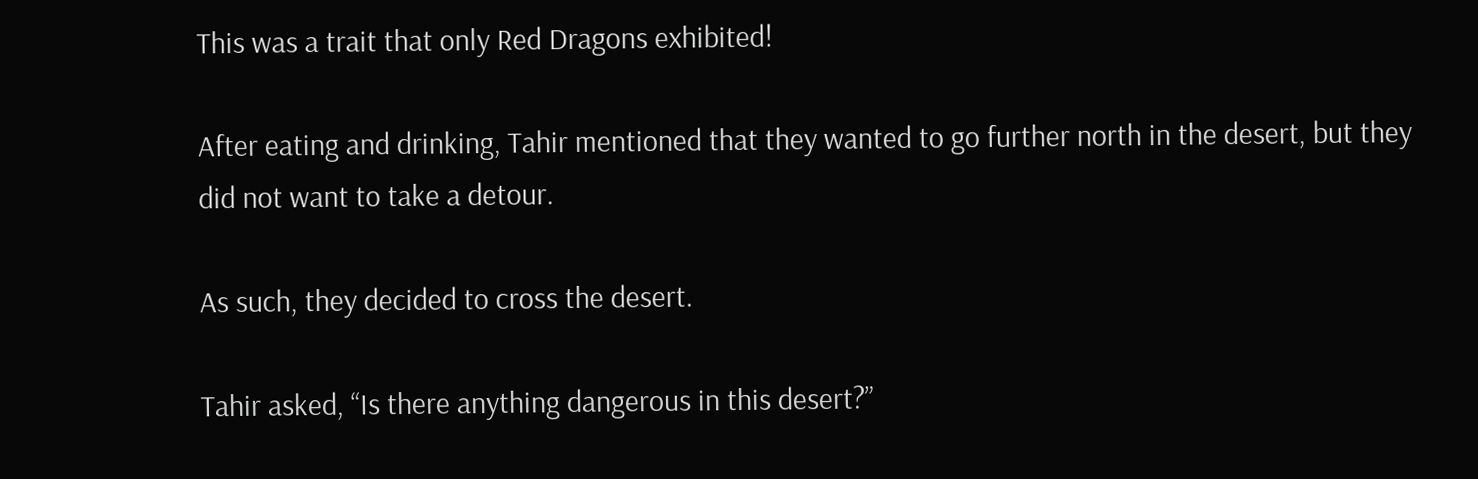This was a trait that only Red Dragons exhibited!

After eating and drinking, Tahir mentioned that they wanted to go further north in the desert, but they did not want to take a detour.

As such, they decided to cross the desert.

Tahir asked, “Is there anything dangerous in this desert?”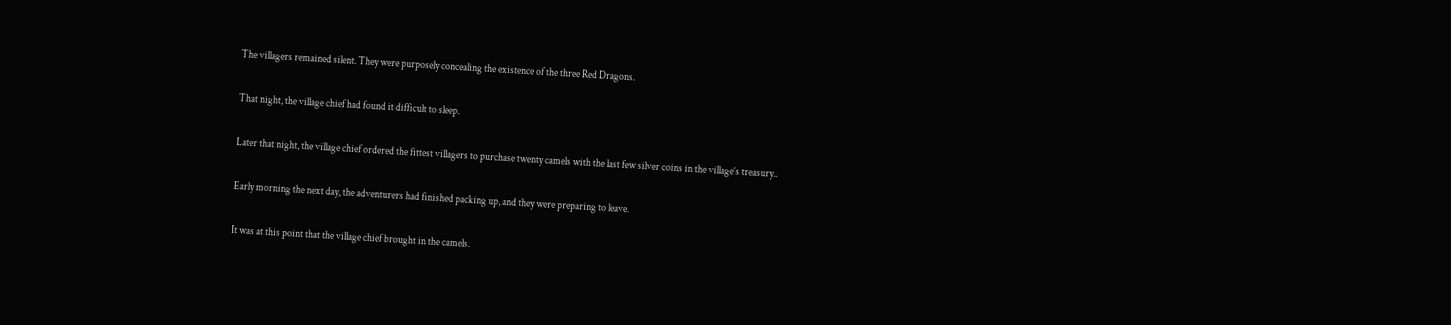The villagers remained silent. They were purposely concealing the existence of the three Red Dragons.

That night, the village chief had found it difficult to sleep.

Later that night, the village chief ordered the fittest villagers to purchase twenty camels with the last few silver coins in the village’s treasury..

Early morning the next day, the adventurers had finished packing up, and they were preparing to leave.

It was at this point that the village chief brought in the camels.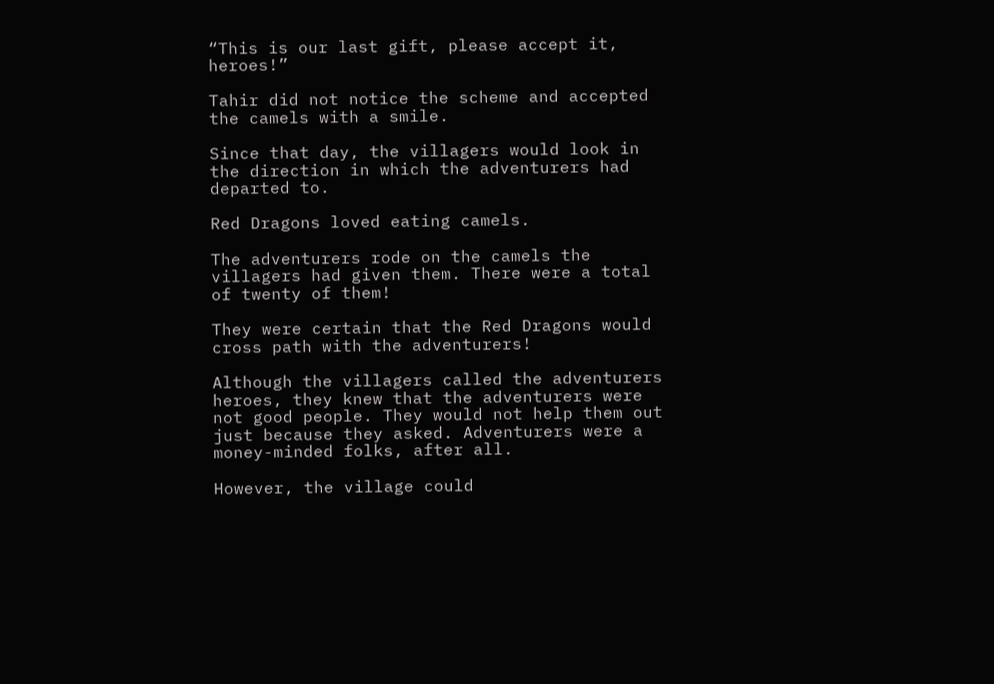“This is our last gift, please accept it, heroes!”

Tahir did not notice the scheme and accepted the camels with a smile.

Since that day, the villagers would look in the direction in which the adventurers had departed to.

Red Dragons loved eating camels.

The adventurers rode on the camels the villagers had given them. There were a total of twenty of them!

They were certain that the Red Dragons would cross path with the adventurers!

Although the villagers called the adventurers heroes, they knew that the adventurers were not good people. They would not help them out just because they asked. Adventurers were a money-minded folks, after all.

However, the village could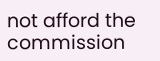not afford the commission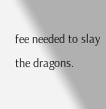fee needed to slay the dragons.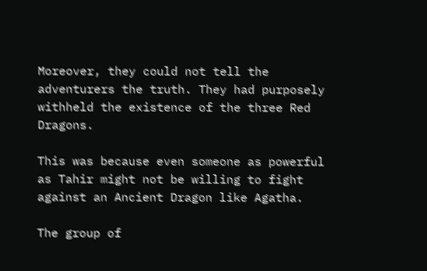Moreover, they could not tell the adventurers the truth. They had purposely withheld the existence of the three Red Dragons.

This was because even someone as powerful as Tahir might not be willing to fight against an Ancient Dragon like Agatha.

The group of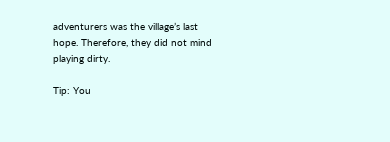adventurers was the village’s last hope. Therefore, they did not mind playing dirty.

Tip: You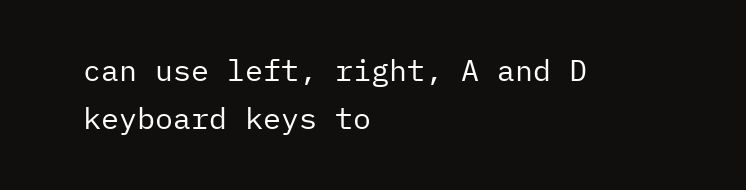can use left, right, A and D keyboard keys to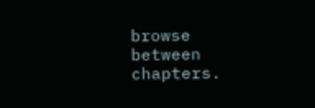browse between chapters.